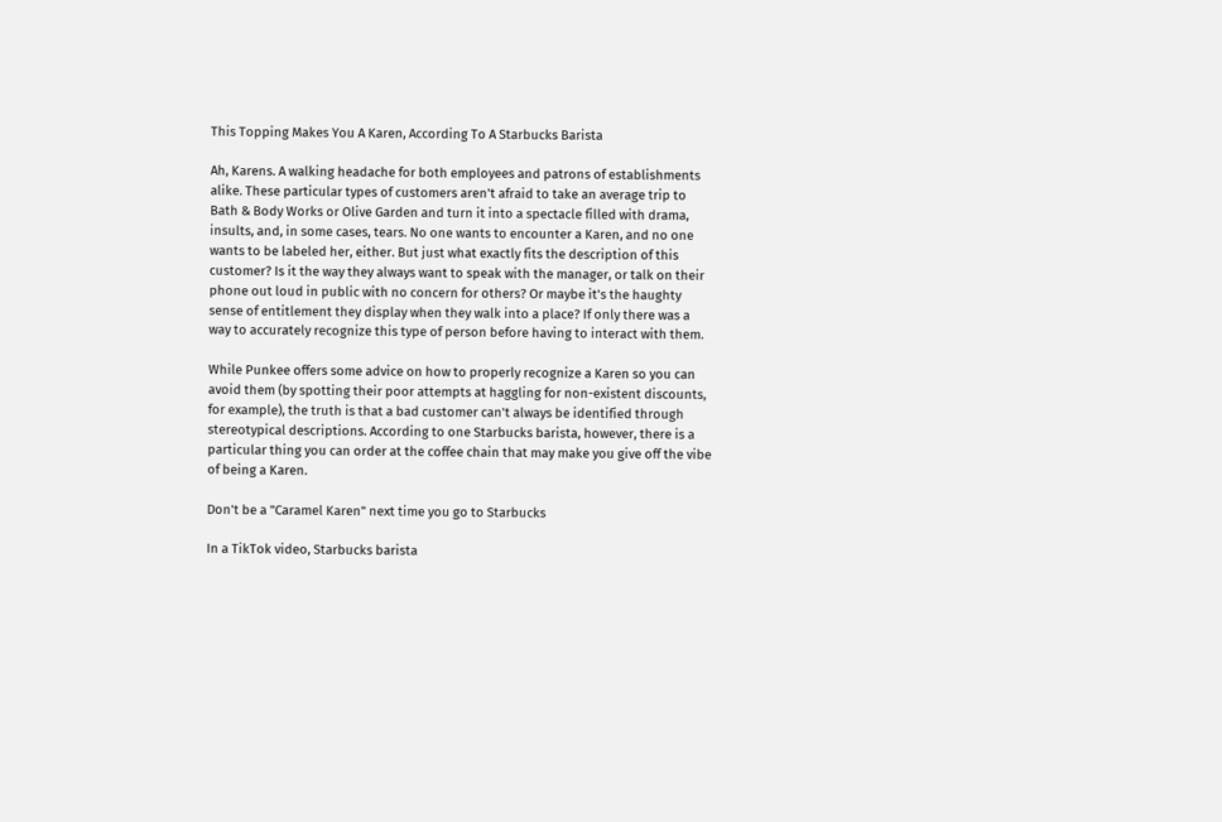This Topping Makes You A Karen, According To A Starbucks Barista

Ah, Karens. A walking headache for both employees and patrons of establishments alike. These particular types of customers aren't afraid to take an average trip to Bath & Body Works or Olive Garden and turn it into a spectacle filled with drama, insults, and, in some cases, tears. No one wants to encounter a Karen, and no one wants to be labeled her, either. But just what exactly fits the description of this customer? Is it the way they always want to speak with the manager, or talk on their phone out loud in public with no concern for others? Or maybe it's the haughty sense of entitlement they display when they walk into a place? If only there was a way to accurately recognize this type of person before having to interact with them.

While Punkee offers some advice on how to properly recognize a Karen so you can avoid them (by spotting their poor attempts at haggling for non-existent discounts, for example), the truth is that a bad customer can't always be identified through stereotypical descriptions. According to one Starbucks barista, however, there is a particular thing you can order at the coffee chain that may make you give off the vibe of being a Karen.

Don't be a "Caramel Karen" next time you go to Starbucks

In a TikTok video, Starbucks barista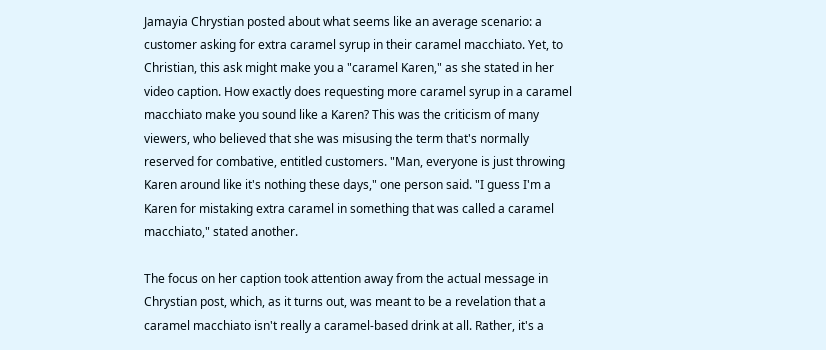Jamayia Chrystian posted about what seems like an average scenario: a customer asking for extra caramel syrup in their caramel macchiato. Yet, to Christian, this ask might make you a "caramel Karen," as she stated in her video caption. How exactly does requesting more caramel syrup in a caramel macchiato make you sound like a Karen? This was the criticism of many viewers, who believed that she was misusing the term that's normally reserved for combative, entitled customers. "Man, everyone is just throwing Karen around like it's nothing these days," one person said. "I guess I'm a Karen for mistaking extra caramel in something that was called a caramel macchiato," stated another.

The focus on her caption took attention away from the actual message in Chrystian post, which, as it turns out, was meant to be a revelation that a caramel macchiato isn't really a caramel-based drink at all. Rather, it's a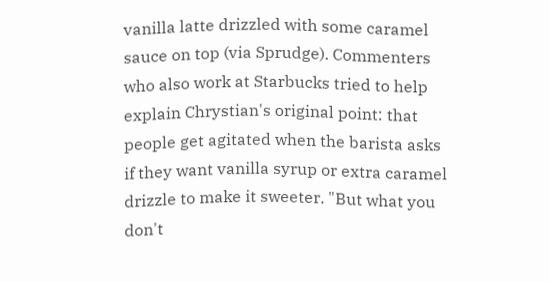vanilla latte drizzled with some caramel sauce on top (via Sprudge). Commenters who also work at Starbucks tried to help explain Chrystian's original point: that people get agitated when the barista asks if they want vanilla syrup or extra caramel drizzle to make it sweeter. "But what you don't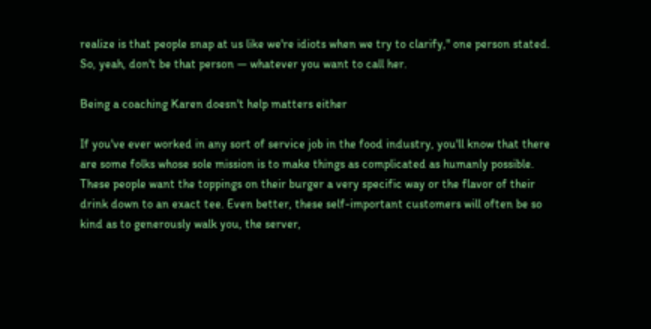realize is that people snap at us like we're idiots when we try to clarify," one person stated. So, yeah, don't be that person — whatever you want to call her.

Being a coaching Karen doesn't help matters either

If you've ever worked in any sort of service job in the food industry, you'll know that there are some folks whose sole mission is to make things as complicated as humanly possible. These people want the toppings on their burger a very specific way or the flavor of their drink down to an exact tee. Even better, these self-important customers will often be so kind as to generously walk you, the server,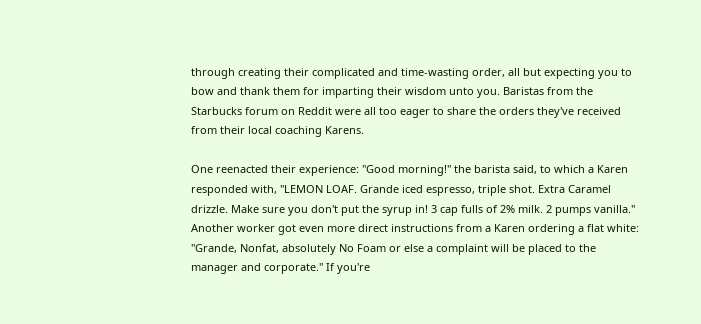through creating their complicated and time-wasting order, all but expecting you to bow and thank them for imparting their wisdom unto you. Baristas from the Starbucks forum on Reddit were all too eager to share the orders they've received from their local coaching Karens.

One reenacted their experience: "Good morning!" the barista said, to which a Karen responded with, "LEMON LOAF. Grande iced espresso, triple shot. Extra Caramel drizzle. Make sure you don't put the syrup in! 3 cap fulls of 2% milk. 2 pumps vanilla." Another worker got even more direct instructions from a Karen ordering a flat white: "Grande, Nonfat, absolutely No Foam or else a complaint will be placed to the manager and corporate." If you're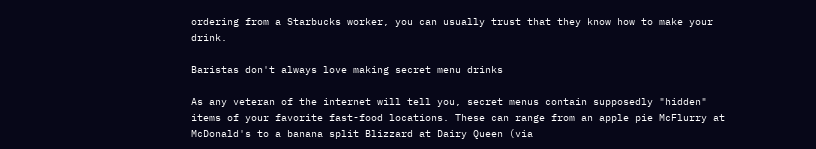ordering from a Starbucks worker, you can usually trust that they know how to make your drink.

Baristas don't always love making secret menu drinks

As any veteran of the internet will tell you, secret menus contain supposedly "hidden" items of your favorite fast-food locations. These can range from an apple pie McFlurry at McDonald's to a banana split Blizzard at Dairy Queen (via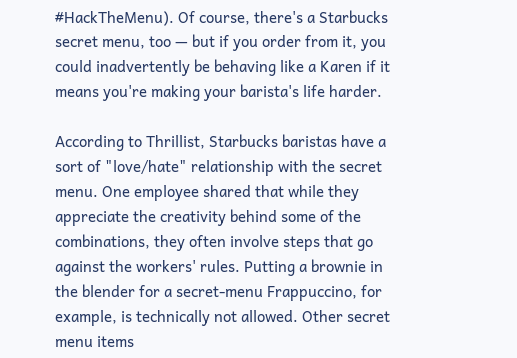#HackTheMenu). Of course, there's a Starbucks secret menu, too — but if you order from it, you could inadvertently be behaving like a Karen if it means you're making your barista's life harder.

According to Thrillist, Starbucks baristas have a sort of "love/hate" relationship with the secret menu. One employee shared that while they appreciate the creativity behind some of the combinations, they often involve steps that go against the workers' rules. Putting a brownie in the blender for a secret-menu Frappuccino, for example, is technically not allowed. Other secret menu items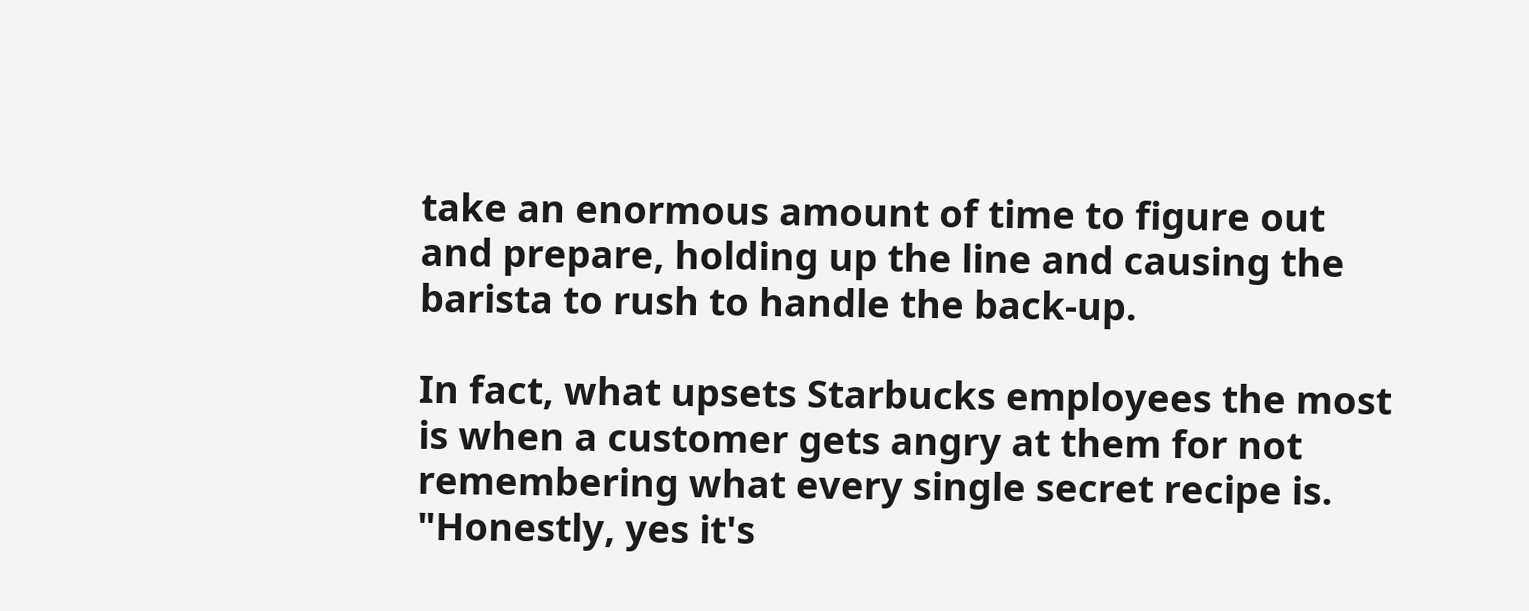take an enormous amount of time to figure out and prepare, holding up the line and causing the barista to rush to handle the back-up.

In fact, what upsets Starbucks employees the most is when a customer gets angry at them for not remembering what every single secret recipe is. "Honestly, yes it's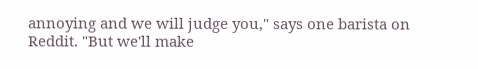annoying and we will judge you," says one barista on Reddit. "But we'll make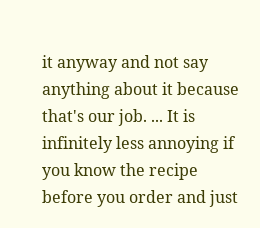it anyway and not say anything about it because that's our job. ... It is infinitely less annoying if you know the recipe before you order and just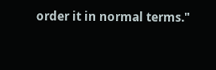order it in normal terms."